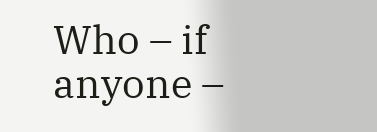Who – if anyone –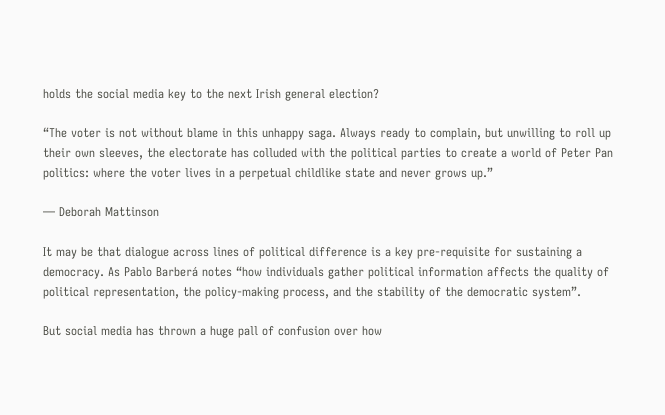holds the social media key to the next Irish general election?

“The voter is not without blame in this unhappy saga. Always ready to complain, but unwilling to roll up their own sleeves, the electorate has colluded with the political parties to create a world of Peter Pan politics: where the voter lives in a perpetual childlike state and never grows up.”

— Deborah Mattinson

It may be that dialogue across lines of political difference is a key pre-requisite for sustaining a democracy. As Pablo Barberá notes “how individuals gather political information affects the quality of political representation, the policy-making process, and the stability of the democratic system”.

But social media has thrown a huge pall of confusion over how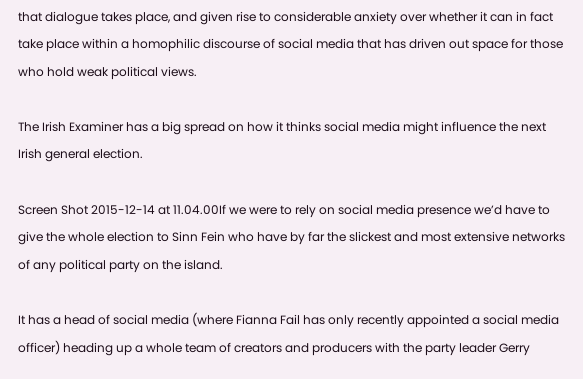that dialogue takes place, and given rise to considerable anxiety over whether it can in fact take place within a homophilic discourse of social media that has driven out space for those who hold weak political views.

The Irish Examiner has a big spread on how it thinks social media might influence the next Irish general election.

Screen Shot 2015-12-14 at 11.04.00If we were to rely on social media presence we’d have to give the whole election to Sinn Fein who have by far the slickest and most extensive networks of any political party on the island.

It has a head of social media (where Fianna Fail has only recently appointed a social media officer) heading up a whole team of creators and producers with the party leader Gerry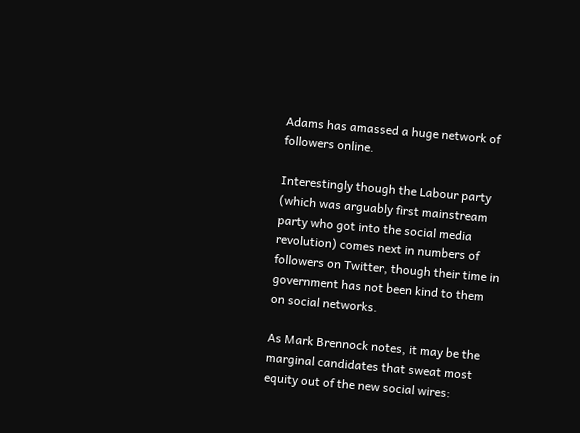Adams has amassed a huge network of followers online.

Interestingly though the Labour party (which was arguably first mainstream party who got into the social media revolution) comes next in numbers of followers on Twitter, though their time in government has not been kind to them on social networks.

As Mark Brennock notes, it may be the marginal candidates that sweat most equity out of the new social wires: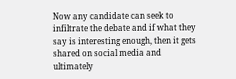Now any candidate can seek to infiltrate the debate and if what they say is interesting enough, then it gets shared on social media and ultimately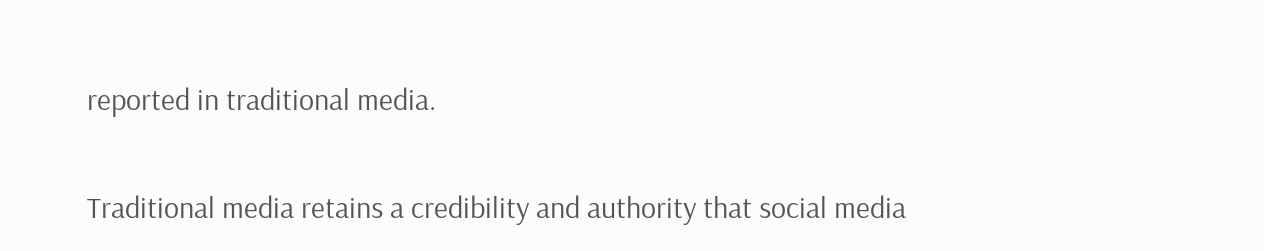reported in traditional media.

Traditional media retains a credibility and authority that social media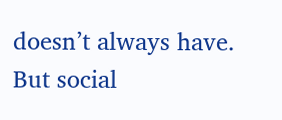doesn’t always have. But social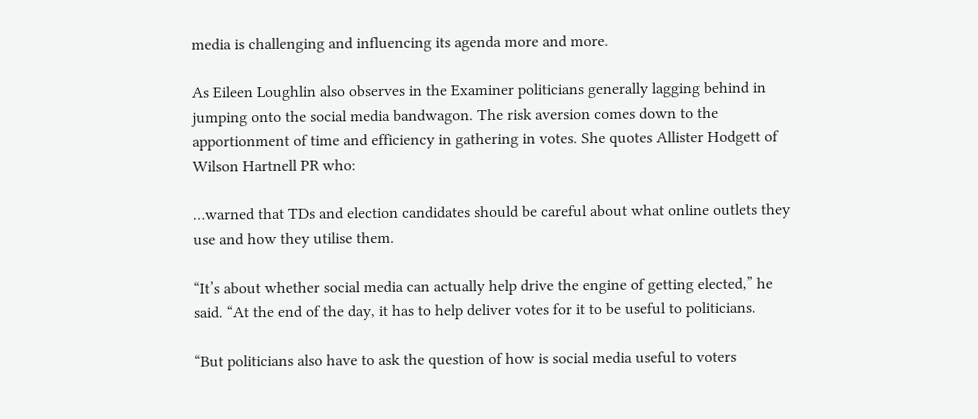media is challenging and influencing its agenda more and more.

As Eileen Loughlin also observes in the Examiner politicians generally lagging behind in jumping onto the social media bandwagon. The risk aversion comes down to the apportionment of time and efficiency in gathering in votes. She quotes Allister Hodgett of Wilson Hartnell PR who:

…warned that TDs and election candidates should be careful about what online outlets they use and how they utilise them.

“It’s about whether social media can actually help drive the engine of getting elected,” he said. “At the end of the day, it has to help deliver votes for it to be useful to politicians.

“But politicians also have to ask the question of how is social media useful to voters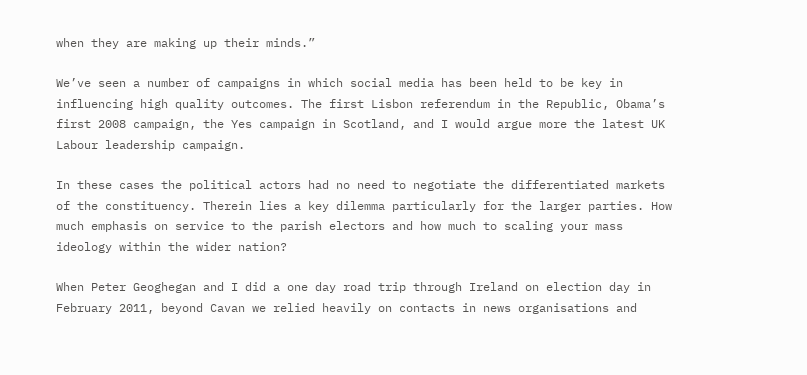when they are making up their minds.”

We’ve seen a number of campaigns in which social media has been held to be key in influencing high quality outcomes. The first Lisbon referendum in the Republic, Obama’s first 2008 campaign, the Yes campaign in Scotland, and I would argue more the latest UK Labour leadership campaign.

In these cases the political actors had no need to negotiate the differentiated markets of the constituency. Therein lies a key dilemma particularly for the larger parties. How much emphasis on service to the parish electors and how much to scaling your mass ideology within the wider nation?

When Peter Geoghegan and I did a one day road trip through Ireland on election day in February 2011, beyond Cavan we relied heavily on contacts in news organisations and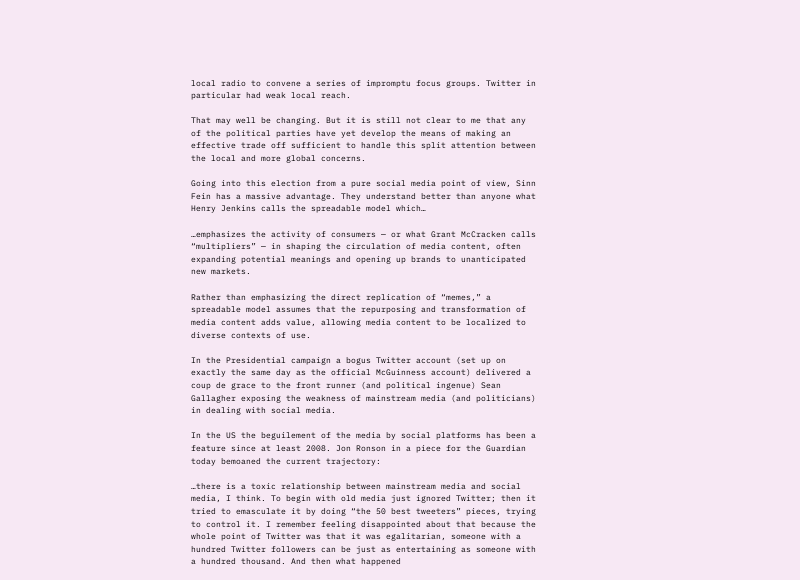local radio to convene a series of impromptu focus groups. Twitter in particular had weak local reach.

That may well be changing. But it is still not clear to me that any of the political parties have yet develop the means of making an effective trade off sufficient to handle this split attention between the local and more global concerns.

Going into this election from a pure social media point of view, Sinn Fein has a massive advantage. They understand better than anyone what Henry Jenkins calls the spreadable model which…

…emphasizes the activity of consumers — or what Grant McCracken calls “multipliers” — in shaping the circulation of media content, often expanding potential meanings and opening up brands to unanticipated new markets.

Rather than emphasizing the direct replication of “memes,” a spreadable model assumes that the repurposing and transformation of media content adds value, allowing media content to be localized to diverse contexts of use.

In the Presidential campaign a bogus Twitter account (set up on exactly the same day as the official McGuinness account) delivered a coup de grace to the front runner (and political ingenue) Sean Gallagher exposing the weakness of mainstream media (and politicians) in dealing with social media.

In the US the beguilement of the media by social platforms has been a feature since at least 2008. Jon Ronson in a piece for the Guardian today bemoaned the current trajectory:

…there is a toxic relationship between mainstream media and social media, I think. To begin with old media just ignored Twitter; then it tried to emasculate it by doing “the 50 best tweeters” pieces, trying to control it. I remember feeling disappointed about that because the whole point of Twitter was that it was egalitarian, someone with a hundred Twitter followers can be just as entertaining as someone with a hundred thousand. And then what happened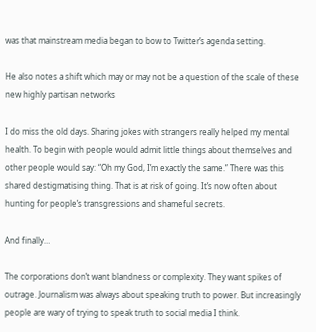was that mainstream media began to bow to Twitter’s agenda setting.

He also notes a shift which may or may not be a question of the scale of these new highly partisan networks

I do miss the old days. Sharing jokes with strangers really helped my mental health. To begin with people would admit little things about themselves and other people would say: “Oh my God, I’m exactly the same.” There was this shared destigmatising thing. That is at risk of going. It’s now often about hunting for people’s transgressions and shameful secrets.

And finally…

The corporations don’t want blandness or complexity. They want spikes of outrage. Journalism was always about speaking truth to power. But increasingly people are wary of trying to speak truth to social media I think.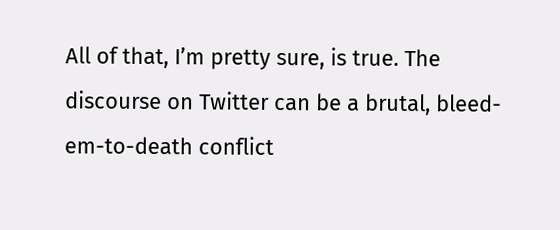All of that, I’m pretty sure, is true. The discourse on Twitter can be a brutal, bleed-em-to-death conflict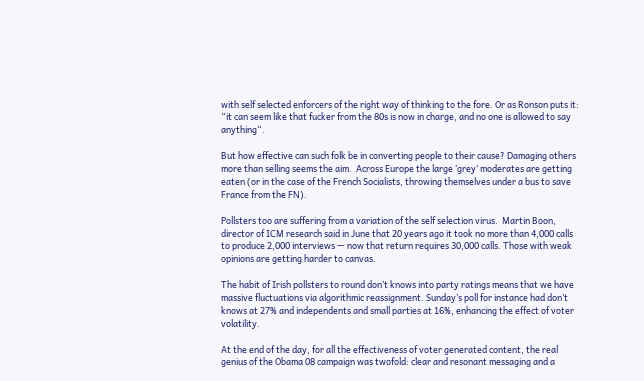with self selected enforcers of the right way of thinking to the fore. Or as Ronson puts it: “it can seem like that fucker from the 80s is now in charge, and no one is allowed to say anything“.

But how effective can such folk be in converting people to their cause? Damaging others more than selling seems the aim.  Across Europe the large ‘grey’ moderates are getting eaten (or in the case of the French Socialists, throwing themselves under a bus to save France from the FN).

Pollsters too are suffering from a variation of the self selection virus.  Martin Boon, director of ICM research said in June that 20 years ago it took no more than 4,000 calls to produce 2,000 interviews — now that return requires 30,000 calls. Those with weak opinions are getting harder to canvas.

The habit of Irish pollsters to round don’t knows into party ratings means that we have massive fluctuations via algorithmic reassignment. Sunday’s poll for instance had don’t knows at 27% and independents and small parties at 16%, enhancing the effect of voter volatility.

At the end of the day, for all the effectiveness of voter generated content, the real genius of the Obama 08 campaign was twofold: clear and resonant messaging and a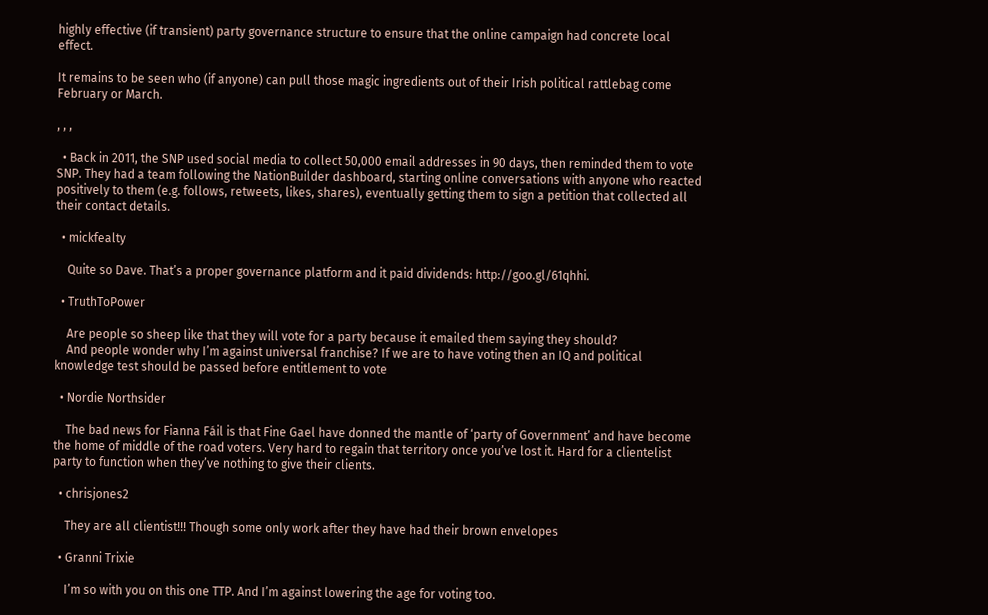highly effective (if transient) party governance structure to ensure that the online campaign had concrete local effect.

It remains to be seen who (if anyone) can pull those magic ingredients out of their Irish political rattlebag come February or March.

, , ,

  • Back in 2011, the SNP used social media to collect 50,000 email addresses in 90 days, then reminded them to vote SNP. They had a team following the NationBuilder dashboard, starting online conversations with anyone who reacted positively to them (e.g. follows, retweets, likes, shares), eventually getting them to sign a petition that collected all their contact details.

  • mickfealty

    Quite so Dave. That’s a proper governance platform and it paid dividends: http://goo.gl/61qhhi.

  • TruthToPower

    Are people so sheep like that they will vote for a party because it emailed them saying they should?
    And people wonder why I’m against universal franchise? If we are to have voting then an IQ and political knowledge test should be passed before entitlement to vote

  • Nordie Northsider

    The bad news for Fianna Fáil is that Fine Gael have donned the mantle of ‘party of Government’ and have become the home of middle of the road voters. Very hard to regain that territory once you’ve lost it. Hard for a clientelist party to function when they’ve nothing to give their clients.

  • chrisjones2

    They are all clientist!!! Though some only work after they have had their brown envelopes

  • Granni Trixie

    I’m so with you on this one TTP. And I’m against lowering the age for voting too.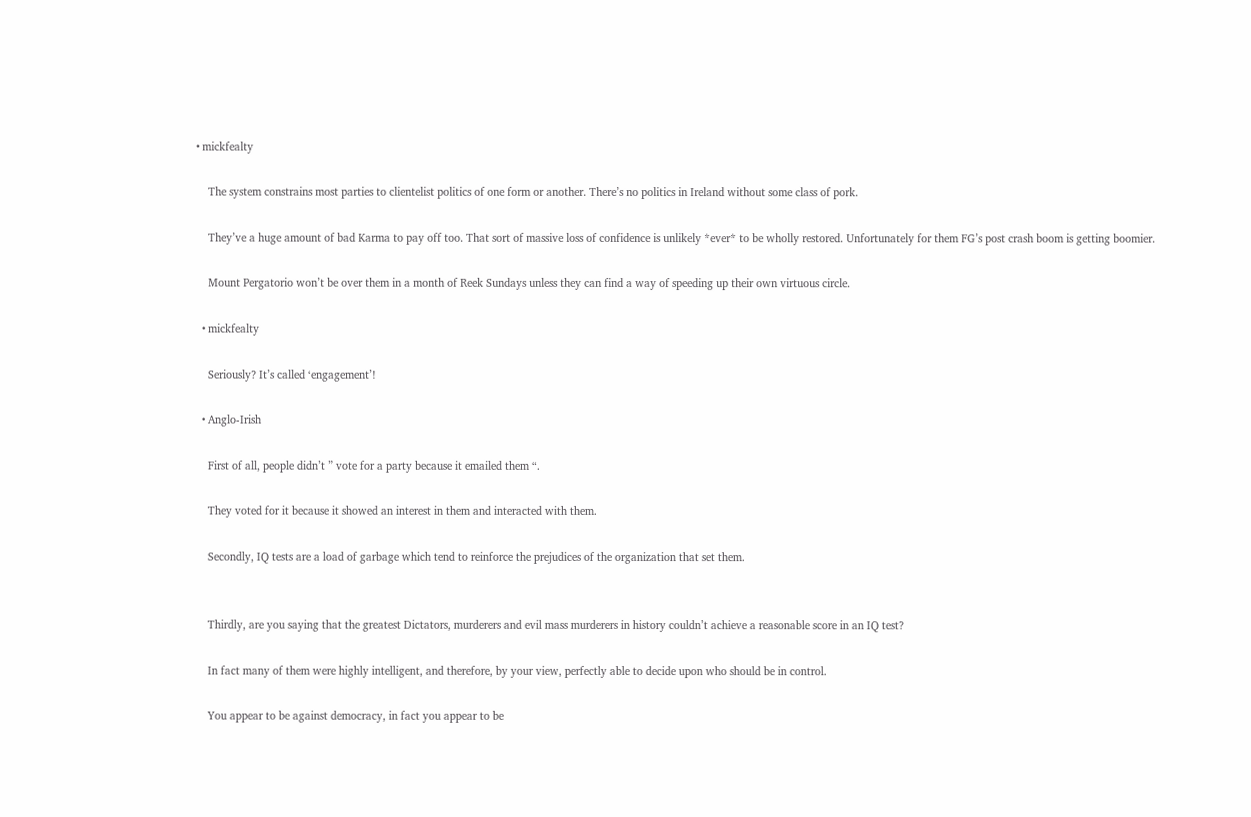• mickfealty

    The system constrains most parties to clientelist politics of one form or another. There’s no politics in Ireland without some class of pork.

    They’ve a huge amount of bad Karma to pay off too. That sort of massive loss of confidence is unlikely *ever* to be wholly restored. Unfortunately for them FG’s post crash boom is getting boomier.

    Mount Pergatorio won’t be over them in a month of Reek Sundays unless they can find a way of speeding up their own virtuous circle.

  • mickfealty

    Seriously? It’s called ‘engagement’!

  • Anglo-Irish

    First of all, people didn’t ” vote for a party because it emailed them “.

    They voted for it because it showed an interest in them and interacted with them.

    Secondly, IQ tests are a load of garbage which tend to reinforce the prejudices of the organization that set them.


    Thirdly, are you saying that the greatest Dictators, murderers and evil mass murderers in history couldn’t achieve a reasonable score in an IQ test?

    In fact many of them were highly intelligent, and therefore, by your view, perfectly able to decide upon who should be in control.

    You appear to be against democracy, in fact you appear to be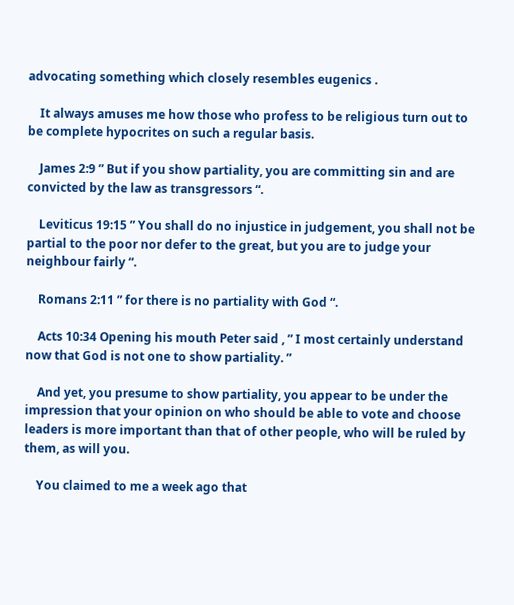advocating something which closely resembles eugenics .

    It always amuses me how those who profess to be religious turn out to be complete hypocrites on such a regular basis.

    James 2:9 ” But if you show partiality, you are committing sin and are convicted by the law as transgressors “.

    Leviticus 19:15 ” You shall do no injustice in judgement, you shall not be partial to the poor nor defer to the great, but you are to judge your neighbour fairly “.

    Romans 2:11 ” for there is no partiality with God “.

    Acts 10:34 Opening his mouth Peter said , ” I most certainly understand now that God is not one to show partiality. ”

    And yet, you presume to show partiality, you appear to be under the impression that your opinion on who should be able to vote and choose leaders is more important than that of other people, who will be ruled by them, as will you.

    You claimed to me a week ago that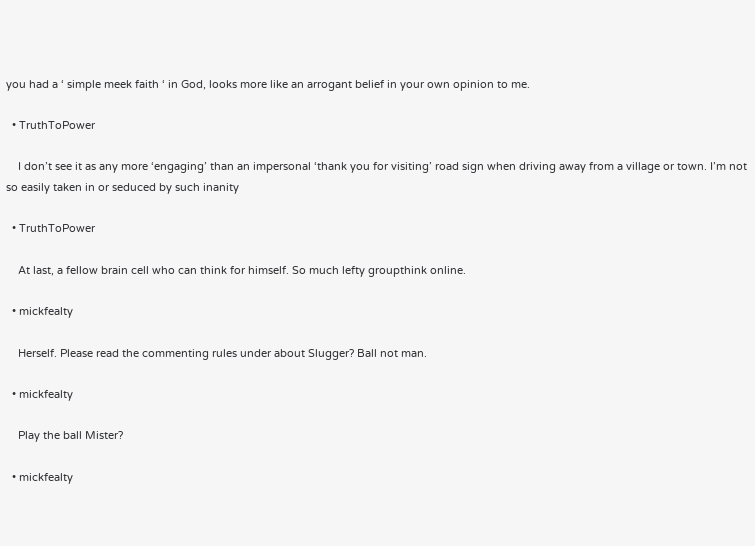you had a ‘ simple meek faith ‘ in God, looks more like an arrogant belief in your own opinion to me.

  • TruthToPower

    I don’t see it as any more ‘engaging’ than an impersonal ‘thank you for visiting’ road sign when driving away from a village or town. I’m not so easily taken in or seduced by such inanity

  • TruthToPower

    At last, a fellow brain cell who can think for himself. So much lefty groupthink online.

  • mickfealty

    Herself. Please read the commenting rules under about Slugger? Ball not man.

  • mickfealty

    Play the ball Mister?

  • mickfealty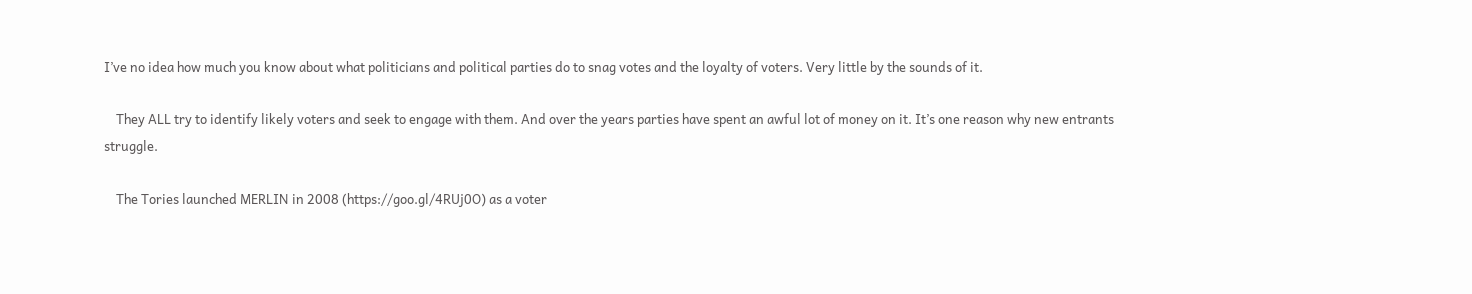I’ve no idea how much you know about what politicians and political parties do to snag votes and the loyalty of voters. Very little by the sounds of it.

    They ALL try to identify likely voters and seek to engage with them. And over the years parties have spent an awful lot of money on it. It’s one reason why new entrants struggle.

    The Tories launched MERLIN in 2008 (https://goo.gl/4RUj0O) as a voter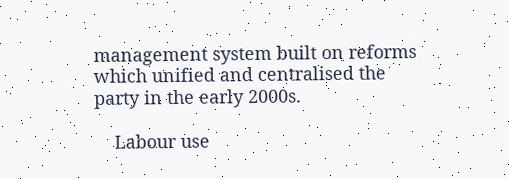management system built on reforms which unified and centralised the party in the early 2000s.

    Labour use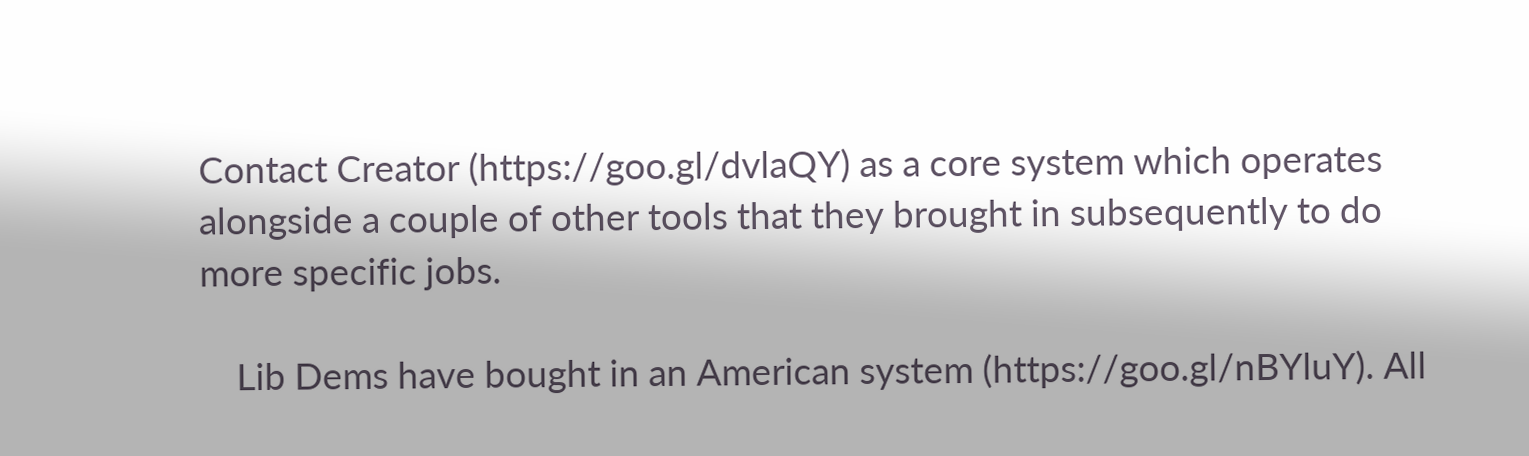Contact Creator (https://goo.gl/dvlaQY) as a core system which operates alongside a couple of other tools that they brought in subsequently to do more specific jobs.

    Lib Dems have bought in an American system (https://goo.gl/nBYluY). All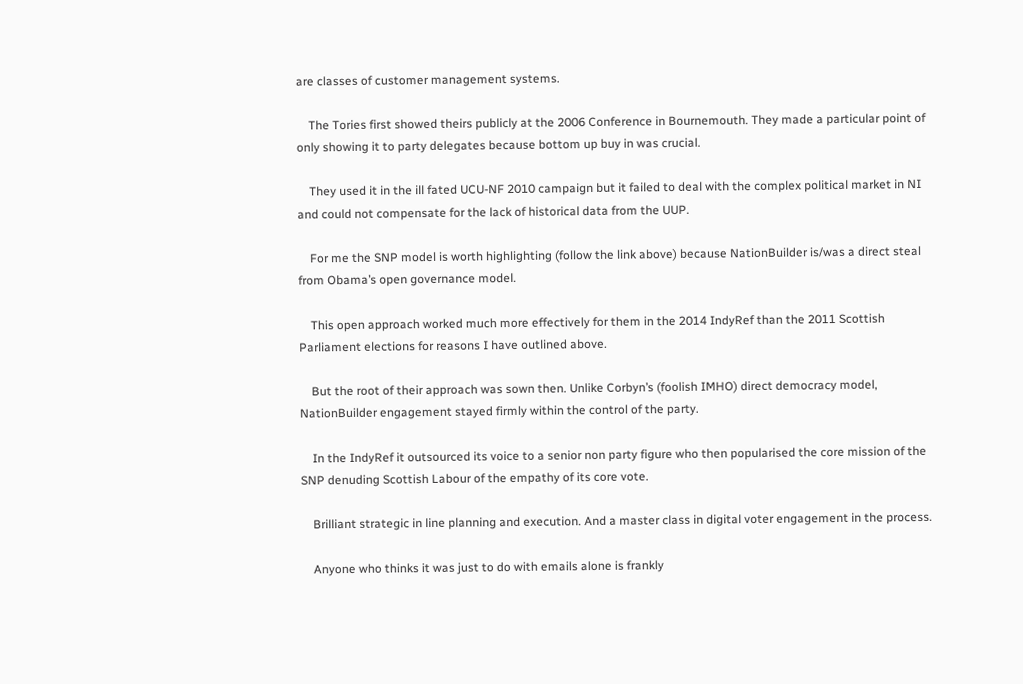are classes of customer management systems.

    The Tories first showed theirs publicly at the 2006 Conference in Bournemouth. They made a particular point of only showing it to party delegates because bottom up buy in was crucial.

    They used it in the ill fated UCU-NF 2010 campaign but it failed to deal with the complex political market in NI and could not compensate for the lack of historical data from the UUP.

    For me the SNP model is worth highlighting (follow the link above) because NationBuilder is/was a direct steal from Obama’s open governance model.

    This open approach worked much more effectively for them in the 2014 IndyRef than the 2011 Scottish Parliament elections for reasons I have outlined above.

    But the root of their approach was sown then. Unlike Corbyn’s (foolish IMHO) direct democracy model, NationBuilder engagement stayed firmly within the control of the party.

    In the IndyRef it outsourced its voice to a senior non party figure who then popularised the core mission of the SNP denuding Scottish Labour of the empathy of its core vote.

    Brilliant strategic in line planning and execution. And a master class in digital voter engagement in the process.

    Anyone who thinks it was just to do with emails alone is frankly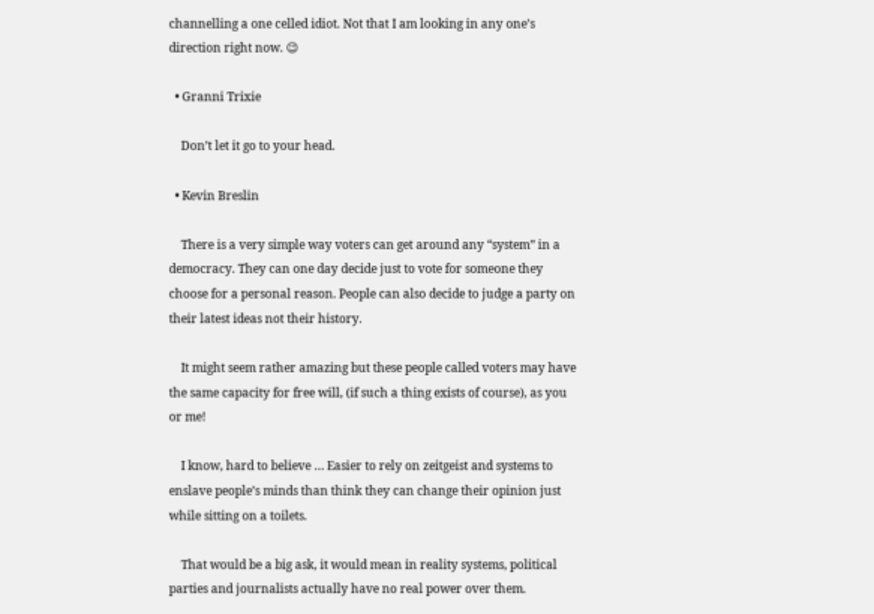channelling a one celled idiot. Not that I am looking in any one’s direction right now. 😉

  • Granni Trixie

    Don’t let it go to your head.

  • Kevin Breslin

    There is a very simple way voters can get around any “system” in a democracy. They can one day decide just to vote for someone they choose for a personal reason. People can also decide to judge a party on their latest ideas not their history.

    It might seem rather amazing but these people called voters may have the same capacity for free will, (if such a thing exists of course), as you or me!

    I know, hard to believe … Easier to rely on zeitgeist and systems to enslave people’s minds than think they can change their opinion just while sitting on a toilets.

    That would be a big ask, it would mean in reality systems, political parties and journalists actually have no real power over them.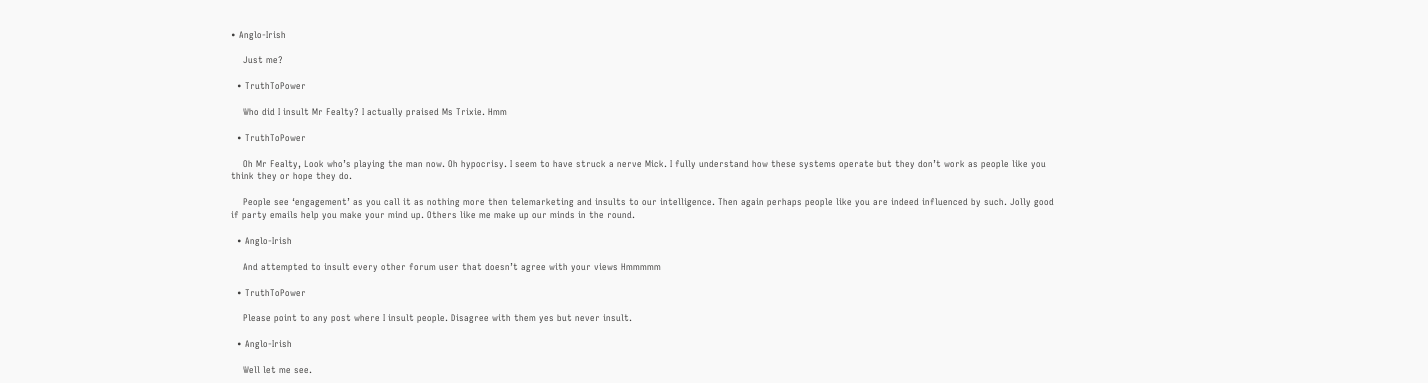• Anglo-Irish

    Just me?

  • TruthToPower

    Who did I insult Mr Fealty? I actually praised Ms Trixie. Hmm

  • TruthToPower

    Oh Mr Fealty, Look who’s playing the man now. Oh hypocrisy. I seem to have struck a nerve Mick. I fully understand how these systems operate but they don’t work as people like you think they or hope they do.

    People see ‘engagement’ as you call it as nothing more then telemarketing and insults to our intelligence. Then again perhaps people like you are indeed influenced by such. Jolly good if party emails help you make your mind up. Others like me make up our minds in the round.

  • Anglo-Irish

    And attempted to insult every other forum user that doesn’t agree with your views Hmmmmm

  • TruthToPower

    Please point to any post where I insult people. Disagree with them yes but never insult.

  • Anglo-Irish

    Well let me see.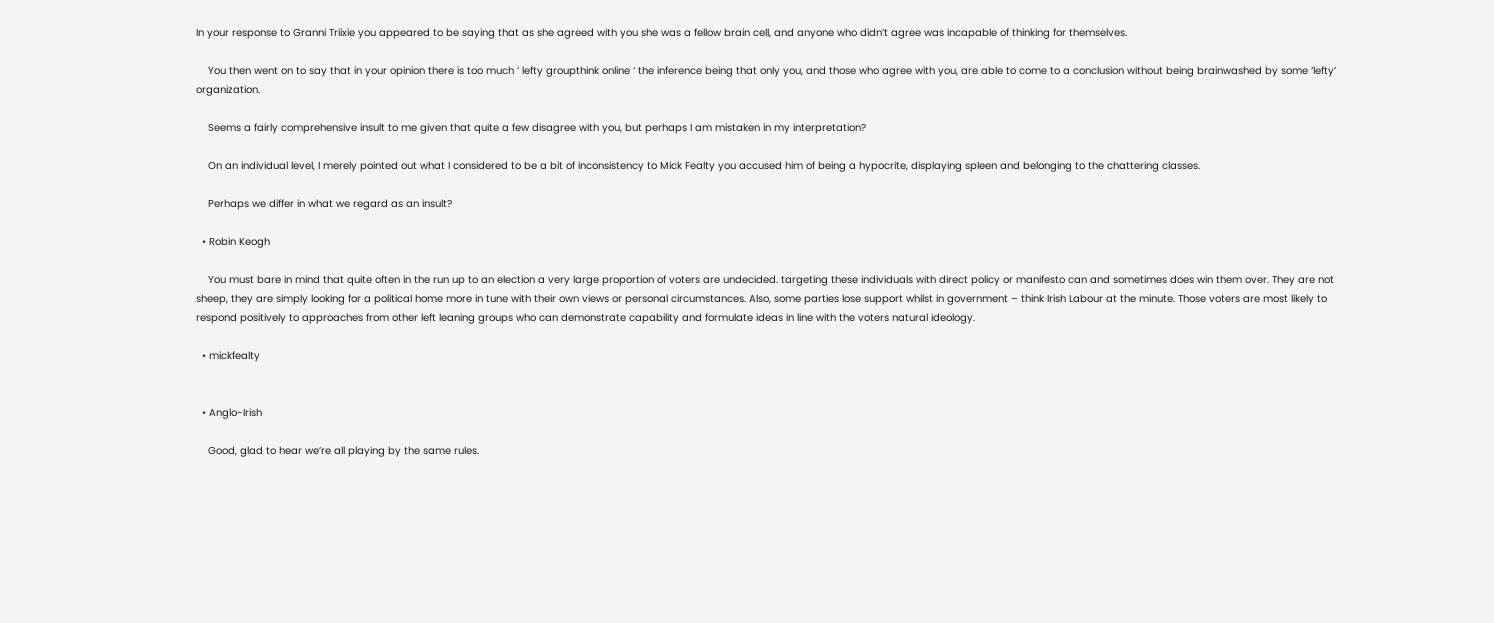In your response to Granni Triixie you appeared to be saying that as she agreed with you she was a fellow brain cell, and anyone who didn’t agree was incapable of thinking for themselves.

    You then went on to say that in your opinion there is too much ‘ lefty groupthink online ‘ the inference being that only you, and those who agree with you, are able to come to a conclusion without being brainwashed by some ‘lefty’ organization.

    Seems a fairly comprehensive insult to me given that quite a few disagree with you, but perhaps I am mistaken in my interpretation?

    On an individual level, I merely pointed out what I considered to be a bit of inconsistency to Mick Fealty you accused him of being a hypocrite, displaying spleen and belonging to the chattering classes.

    Perhaps we differ in what we regard as an insult?

  • Robin Keogh

    You must bare in mind that quite often in the run up to an election a very large proportion of voters are undecided. targeting these individuals with direct policy or manifesto can and sometimes does win them over. They are not sheep, they are simply looking for a political home more in tune with their own views or personal circumstances. Also, some parties lose support whilst in government – think Irish Labour at the minute. Those voters are most likely to respond positively to approaches from other left leaning groups who can demonstrate capability and formulate ideas in line with the voters natural ideology.

  • mickfealty


  • Anglo-Irish

    Good, glad to hear we’re all playing by the same rules.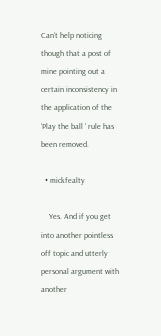Can’t help noticing though that a post of mine pointing out a certain inconsistency in the application of the ‘Play the ball ‘ rule has been removed.

  • mickfealty

    Yes. And if you get into another pointless off topic and utterly personal argument with another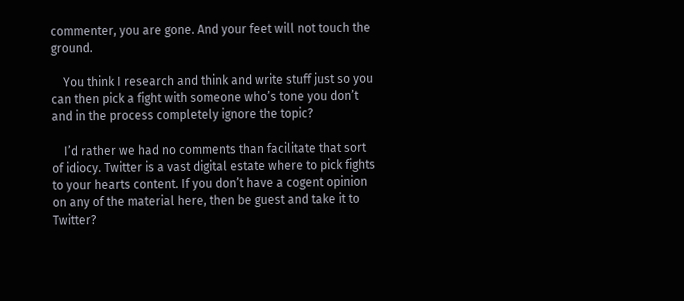commenter, you are gone. And your feet will not touch the ground.

    You think I research and think and write stuff just so you can then pick a fight with someone who’s tone you don’t and in the process completely ignore the topic?

    I’d rather we had no comments than facilitate that sort of idiocy. Twitter is a vast digital estate where to pick fights to your hearts content. If you don’t have a cogent opinion on any of the material here, then be guest and take it to Twitter?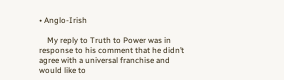• Anglo-Irish

    My reply to Truth to Power was in response to his comment that he didn’t agree with a universal franchise and would like to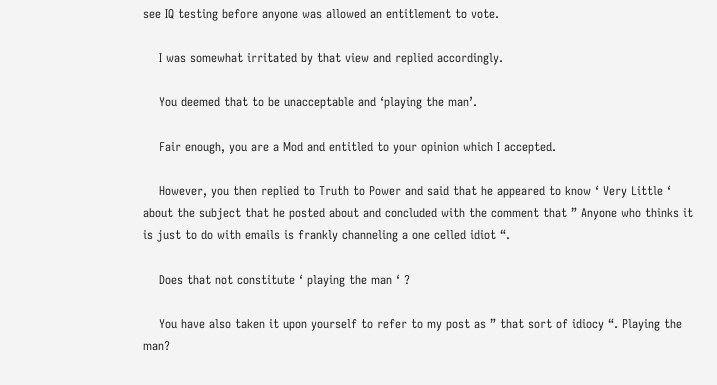see IQ testing before anyone was allowed an entitlement to vote.

    I was somewhat irritated by that view and replied accordingly.

    You deemed that to be unacceptable and ‘playing the man’.

    Fair enough, you are a Mod and entitled to your opinion which I accepted.

    However, you then replied to Truth to Power and said that he appeared to know ‘ Very Little ‘ about the subject that he posted about and concluded with the comment that ” Anyone who thinks it is just to do with emails is frankly channeling a one celled idiot “.

    Does that not constitute ‘ playing the man ‘ ?

    You have also taken it upon yourself to refer to my post as ” that sort of idiocy “. Playing the man?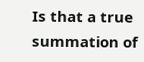Is that a true summation of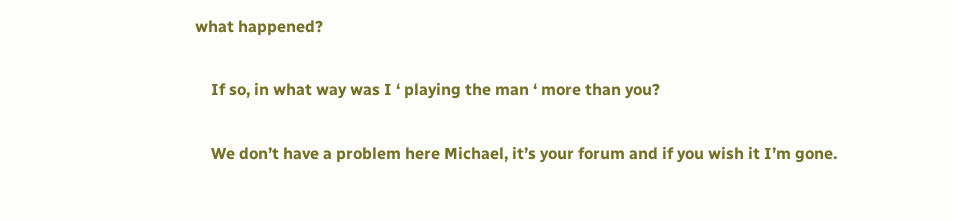what happened?

    If so, in what way was I ‘ playing the man ‘ more than you?

    We don’t have a problem here Michael, it’s your forum and if you wish it I’m gone.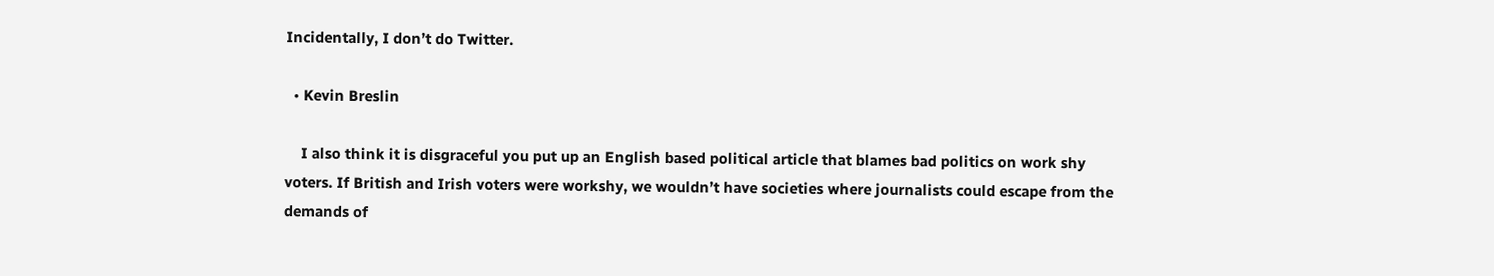Incidentally, I don’t do Twitter.

  • Kevin Breslin

    I also think it is disgraceful you put up an English based political article that blames bad politics on work shy voters. If British and Irish voters were workshy, we wouldn’t have societies where journalists could escape from the demands of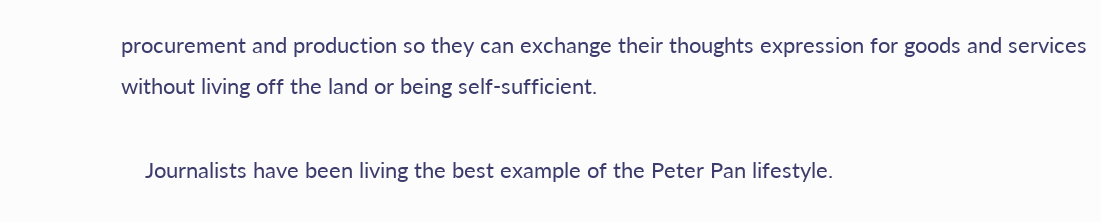procurement and production so they can exchange their thoughts expression for goods and services without living off the land or being self-sufficient.

    Journalists have been living the best example of the Peter Pan lifestyle.